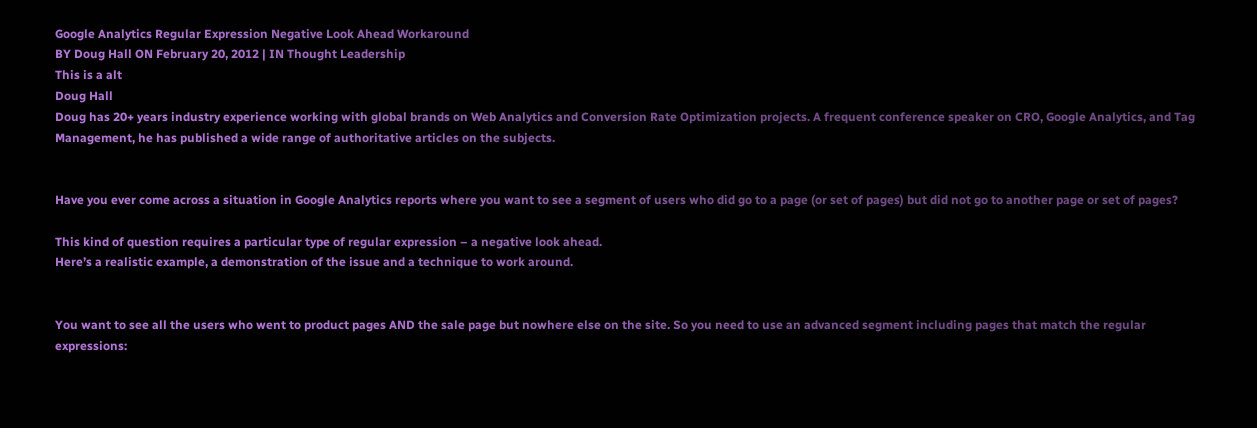Google Analytics Regular Expression Negative Look Ahead Workaround
BY Doug Hall ON February 20, 2012 | IN Thought Leadership
This is a alt
Doug Hall
Doug has 20+ years industry experience working with global brands on Web Analytics and Conversion Rate Optimization projects. A frequent conference speaker on CRO, Google Analytics, and Tag Management, he has published a wide range of authoritative articles on the subjects.


Have you ever come across a situation in Google Analytics reports where you want to see a segment of users who did go to a page (or set of pages) but did not go to another page or set of pages?

This kind of question requires a particular type of regular expression – a negative look ahead.
Here’s a realistic example, a demonstration of the issue and a technique to work around.


You want to see all the users who went to product pages AND the sale page but nowhere else on the site. So you need to use an advanced segment including pages that match the regular expressions: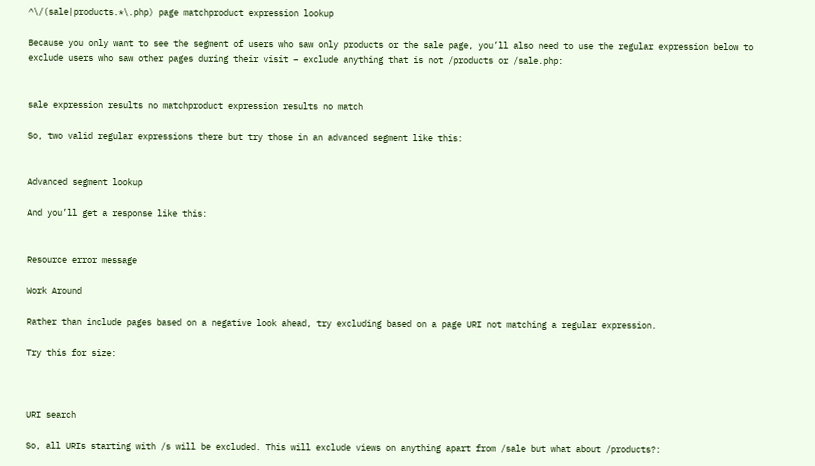^\/(sale|products.*\.php) page matchproduct expression lookup

Because you only want to see the segment of users who saw only products or the sale page, you’ll also need to use the regular expression below to exclude users who saw other pages during their visit – exclude anything that is not /products or /sale.php:


sale expression results no matchproduct expression results no match

So, two valid regular expressions there but try those in an advanced segment like this:


Advanced segment lookup

And you’ll get a response like this:


Resource error message

Work Around

Rather than include pages based on a negative look ahead, try excluding based on a page URI not matching a regular expression.

Try this for size:



URI search

So, all URIs starting with /s will be excluded. This will exclude views on anything apart from /sale but what about /products?: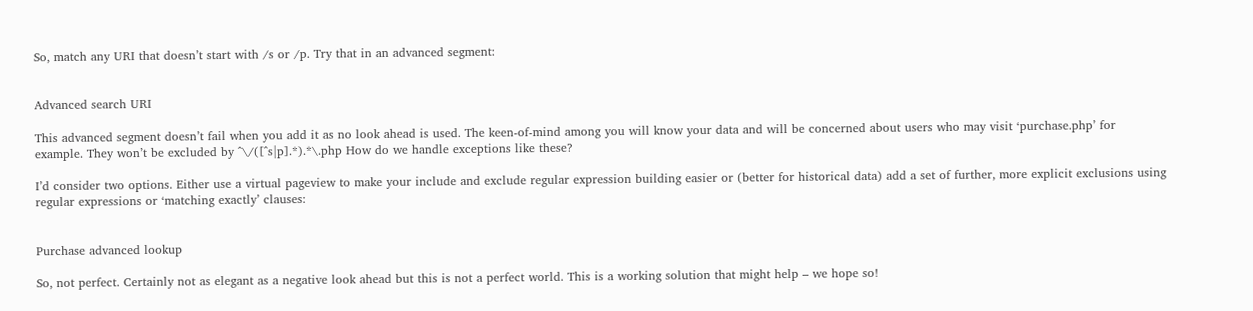So, match any URI that doesn’t start with /s or /p. Try that in an advanced segment:


Advanced search URI

This advanced segment doesn’t fail when you add it as no look ahead is used. The keen-of-mind among you will know your data and will be concerned about users who may visit ‘purchase.php’ for example. They won’t be excluded by ^\/([^s|p].*).*\.php How do we handle exceptions like these?

I’d consider two options. Either use a virtual pageview to make your include and exclude regular expression building easier or (better for historical data) add a set of further, more explicit exclusions using regular expressions or ‘matching exactly’ clauses:


Purchase advanced lookup

So, not perfect. Certainly not as elegant as a negative look ahead but this is not a perfect world. This is a working solution that might help – we hope so!